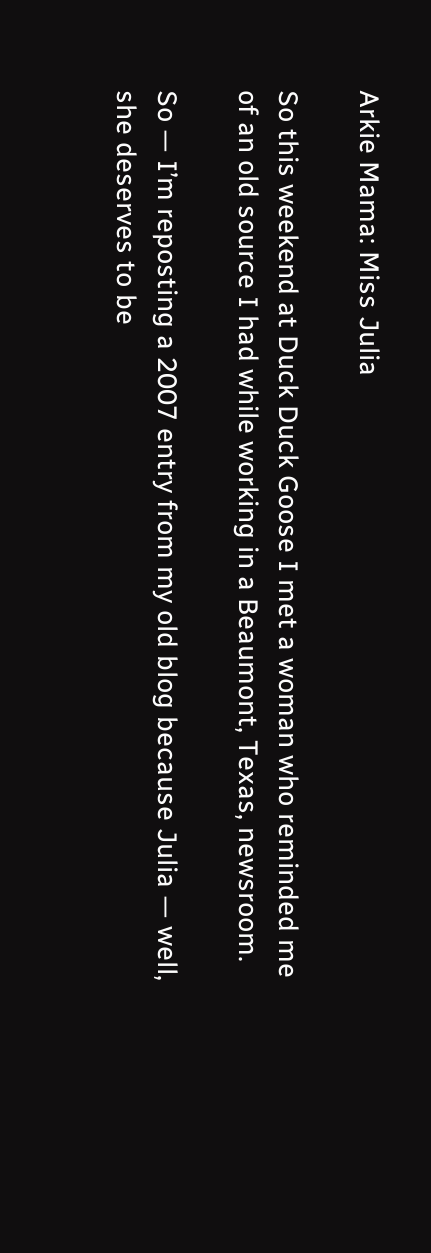Arkie Mama: Miss Julia

So this weekend at Duck Duck Goose I met a woman who reminded me of an old source I had while working in a Beaumont, Texas, newsroom.

So — I’m reposting a 2007 entry from my old blog because Julia — well, she deserves to be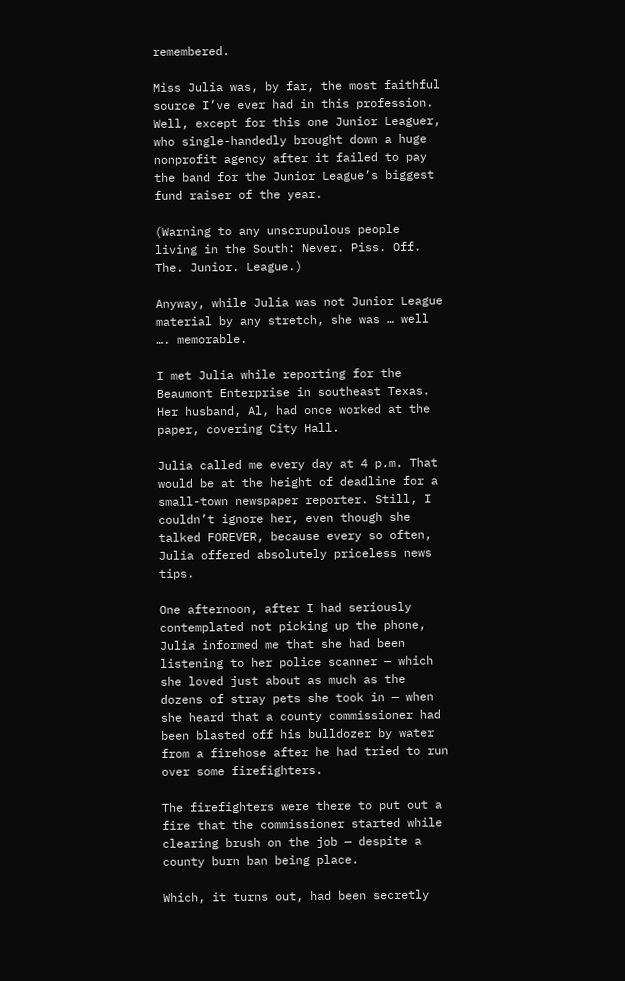remembered.

Miss Julia was, by far, the most faithful source I’ve ever had in this profession. Well, except for this one Junior Leaguer, who single-handedly brought down a huge nonprofit agency after it failed to pay the band for the Junior League’s biggest fund raiser of the year.

(Warning to any unscrupulous people living in the South: Never. Piss. Off. The. Junior. League.)

Anyway, while Julia was not Junior League material by any stretch, she was … well …. memorable.

I met Julia while reporting for the Beaumont Enterprise in southeast Texas. Her husband, Al, had once worked at the paper, covering City Hall.

Julia called me every day at 4 p.m. That would be at the height of deadline for a small-town newspaper reporter. Still, I couldn’t ignore her, even though she talked FOREVER, because every so often, Julia offered absolutely priceless news tips.

One afternoon, after I had seriously contemplated not picking up the phone, Julia informed me that she had been listening to her police scanner — which she loved just about as much as the dozens of stray pets she took in — when she heard that a county commissioner had been blasted off his bulldozer by water from a firehose after he had tried to run over some firefighters.

The firefighters were there to put out a fire that the commissioner started while clearing brush on the job — despite a county burn ban being place.

Which, it turns out, had been secretly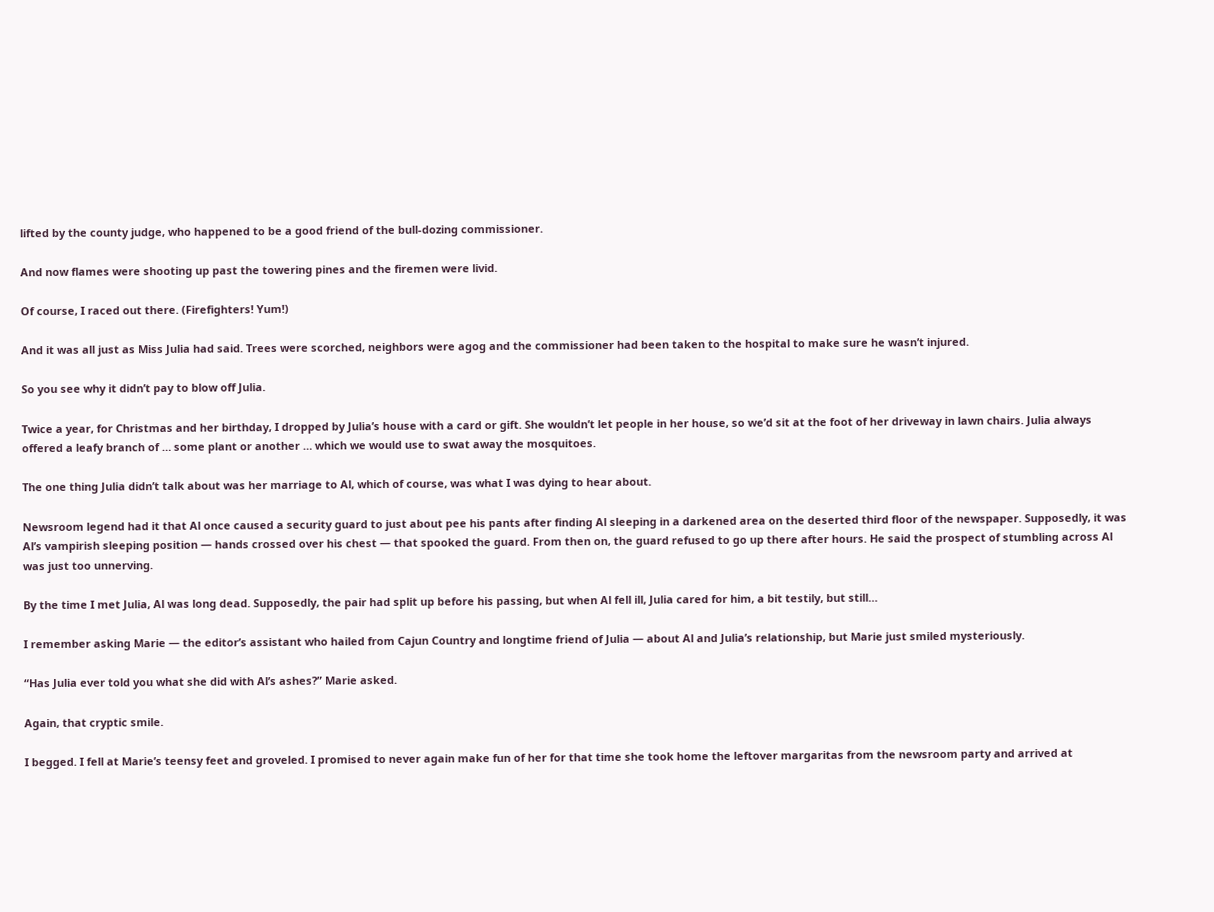lifted by the county judge, who happened to be a good friend of the bull-dozing commissioner.

And now flames were shooting up past the towering pines and the firemen were livid.

Of course, I raced out there. (Firefighters! Yum!)

And it was all just as Miss Julia had said. Trees were scorched, neighbors were agog and the commissioner had been taken to the hospital to make sure he wasn’t injured.

So you see why it didn’t pay to blow off Julia.

Twice a year, for Christmas and her birthday, I dropped by Julia’s house with a card or gift. She wouldn’t let people in her house, so we’d sit at the foot of her driveway in lawn chairs. Julia always offered a leafy branch of … some plant or another … which we would use to swat away the mosquitoes.

The one thing Julia didn’t talk about was her marriage to Al, which of course, was what I was dying to hear about.

Newsroom legend had it that Al once caused a security guard to just about pee his pants after finding Al sleeping in a darkened area on the deserted third floor of the newspaper. Supposedly, it was Al’s vampirish sleeping position — hands crossed over his chest — that spooked the guard. From then on, the guard refused to go up there after hours. He said the prospect of stumbling across Al was just too unnerving.

By the time I met Julia, Al was long dead. Supposedly, the pair had split up before his passing, but when Al fell ill, Julia cared for him, a bit testily, but still…

I remember asking Marie — the editor’s assistant who hailed from Cajun Country and longtime friend of Julia — about Al and Julia’s relationship, but Marie just smiled mysteriously.

“Has Julia ever told you what she did with Al’s ashes?” Marie asked.

Again, that cryptic smile.

I begged. I fell at Marie’s teensy feet and groveled. I promised to never again make fun of her for that time she took home the leftover margaritas from the newsroom party and arrived at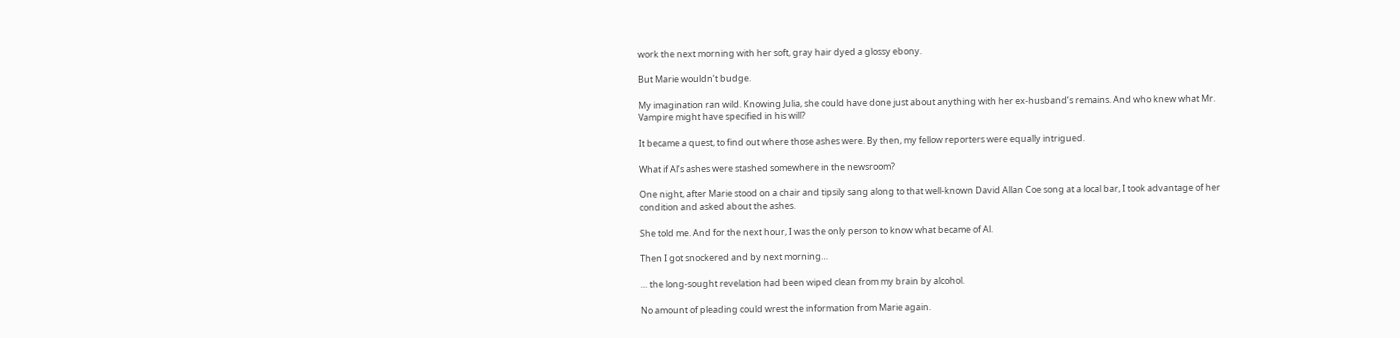work the next morning with her soft, gray hair dyed a glossy ebony.

But Marie wouldn’t budge.

My imagination ran wild. Knowing Julia, she could have done just about anything with her ex-husband’s remains. And who knew what Mr. Vampire might have specified in his will?

It became a quest, to find out where those ashes were. By then, my fellow reporters were equally intrigued.

What if Al’s ashes were stashed somewhere in the newsroom?

One night, after Marie stood on a chair and tipsily sang along to that well-known David Allan Coe song at a local bar, I took advantage of her condition and asked about the ashes.

She told me. And for the next hour, I was the only person to know what became of Al.

Then I got snockered and by next morning…

… the long-sought revelation had been wiped clean from my brain by alcohol.

No amount of pleading could wrest the information from Marie again.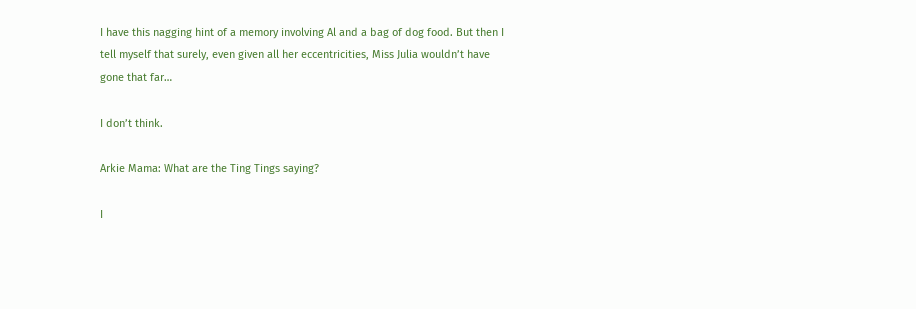I have this nagging hint of a memory involving Al and a bag of dog food. But then I tell myself that surely, even given all her eccentricities, Miss Julia wouldn’t have gone that far…

I don’t think.

Arkie Mama: What are the Ting Tings saying?

I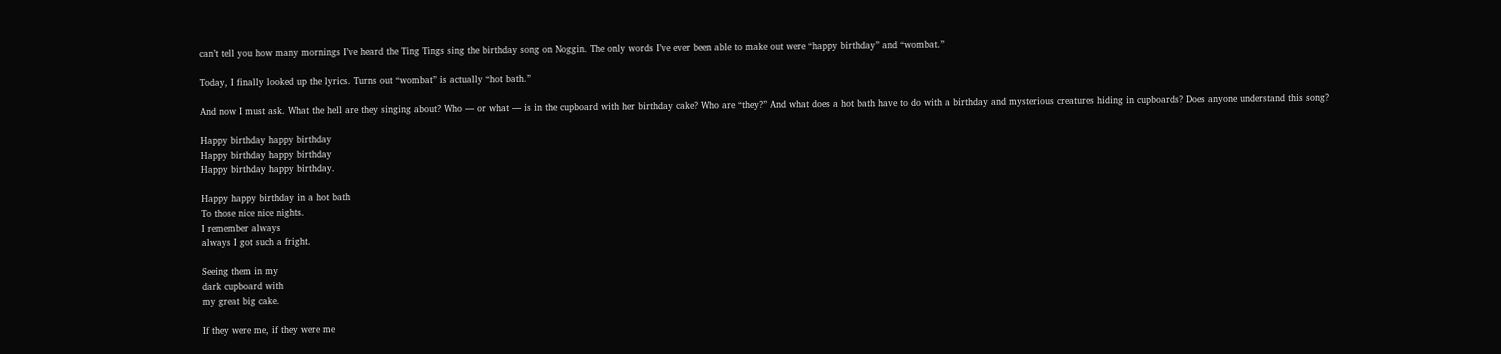can’t tell you how many mornings I’ve heard the Ting Tings sing the birthday song on Noggin. The only words I’ve ever been able to make out were “happy birthday” and “wombat.”

Today, I finally looked up the lyrics. Turns out “wombat” is actually “hot bath.”

And now I must ask. What the hell are they singing about? Who — or what — is in the cupboard with her birthday cake? Who are “they?” And what does a hot bath have to do with a birthday and mysterious creatures hiding in cupboards? Does anyone understand this song?

Happy birthday happy birthday
Happy birthday happy birthday
Happy birthday happy birthday.

Happy happy birthday in a hot bath
To those nice nice nights.
I remember always
always I got such a fright.

Seeing them in my
dark cupboard with
my great big cake.

If they were me, if they were me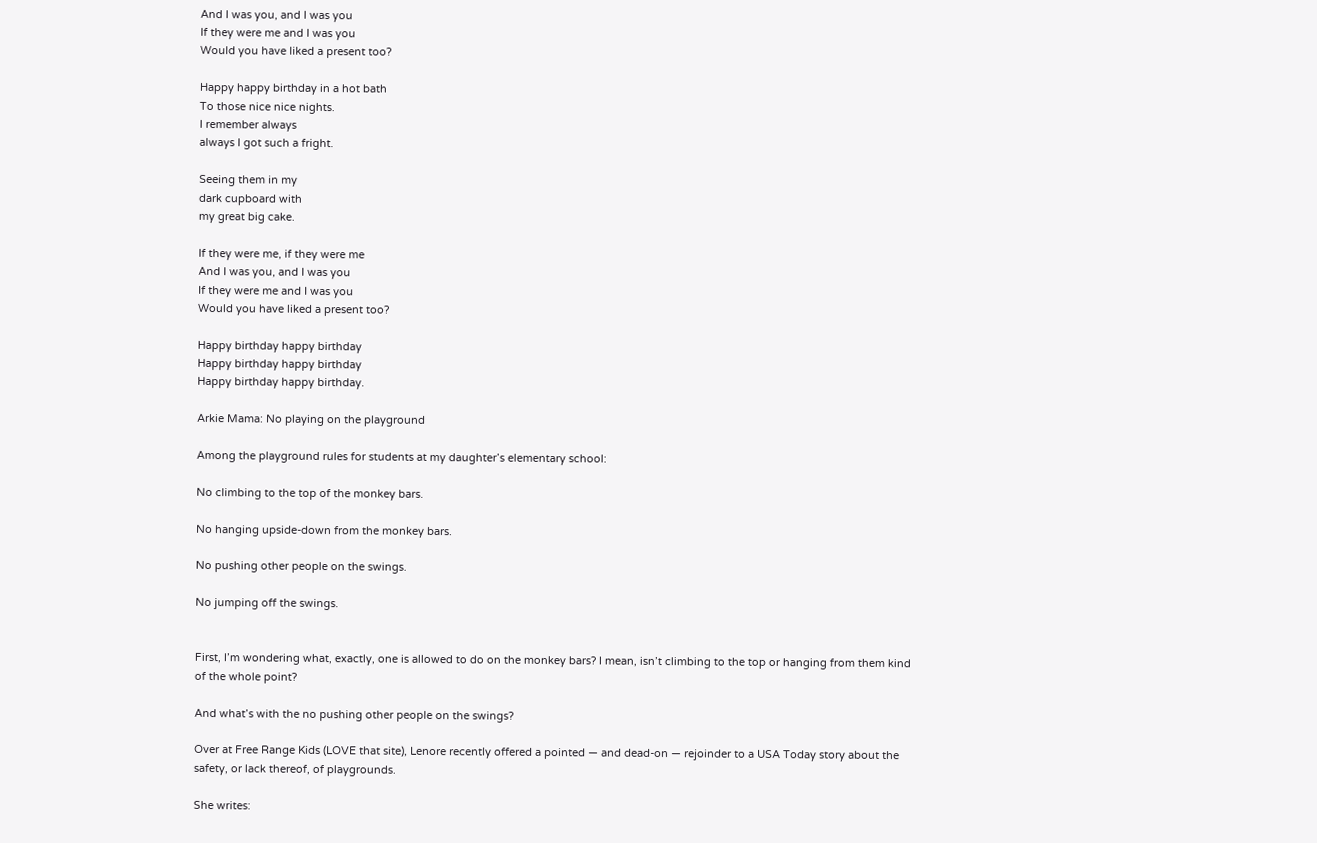And I was you, and I was you
If they were me and I was you
Would you have liked a present too?

Happy happy birthday in a hot bath
To those nice nice nights.
I remember always
always I got such a fright.

Seeing them in my
dark cupboard with
my great big cake.

If they were me, if they were me
And I was you, and I was you
If they were me and I was you
Would you have liked a present too?

Happy birthday happy birthday
Happy birthday happy birthday
Happy birthday happy birthday.

Arkie Mama: No playing on the playground

Among the playground rules for students at my daughter’s elementary school:

No climbing to the top of the monkey bars.

No hanging upside-down from the monkey bars.

No pushing other people on the swings.

No jumping off the swings.


First, I’m wondering what, exactly, one is allowed to do on the monkey bars? I mean, isn’t climbing to the top or hanging from them kind of the whole point?

And what’s with the no pushing other people on the swings?

Over at Free Range Kids (LOVE that site), Lenore recently offered a pointed — and dead-on — rejoinder to a USA Today story about the safety, or lack thereof, of playgrounds.

She writes: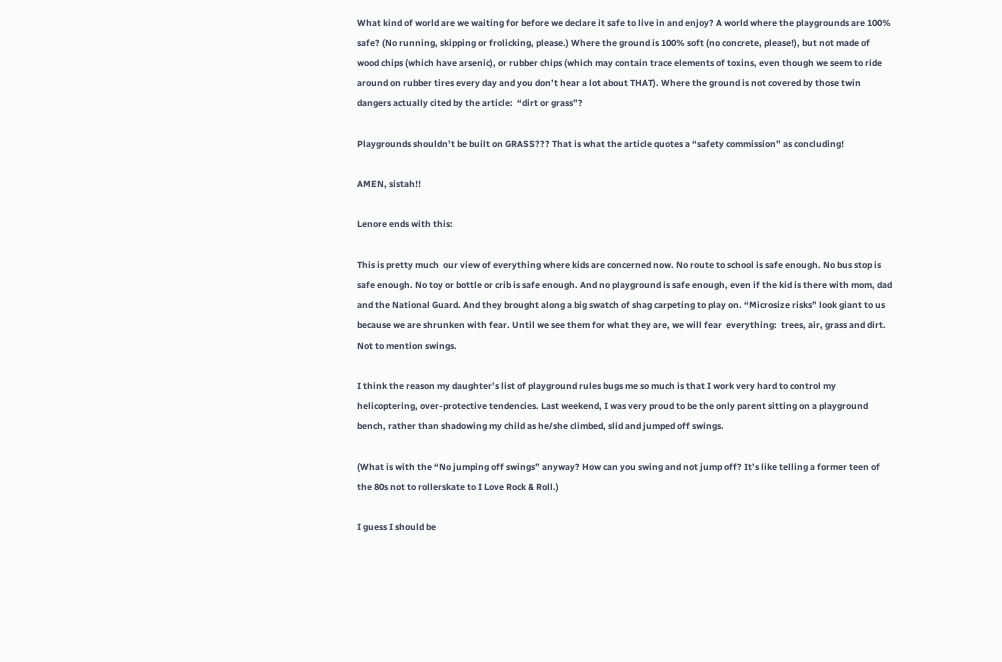What kind of world are we waiting for before we declare it safe to live in and enjoy? A world where the playgrounds are 100%  safe? (No running, skipping or frolicking, please.) Where the ground is 100% soft (no concrete, please!), but not made of wood chips (which have arsenic), or rubber chips (which may contain trace elements of toxins, even though we seem to ride around on rubber tires every day and you don’t hear a lot about THAT). Where the ground is not covered by those twin dangers actually cited by the article:  “dirt or grass”?

Playgrounds shouldn’t be built on GRASS??? That is what the article quotes a “safety commission” as concluding!

AMEN, sistah!!

Lenore ends with this:

This is pretty much  our view of everything where kids are concerned now. No route to school is safe enough. No bus stop is safe enough. No toy or bottle or crib is safe enough. And no playground is safe enough, even if the kid is there with mom, dad and the National Guard. And they brought along a big swatch of shag carpeting to play on. “Microsize risks” look giant to us because we are shrunken with fear. Until we see them for what they are, we will fear  everything:  trees, air, grass and dirt. Not to mention swings.

I think the reason my daughter’s list of playground rules bugs me so much is that I work very hard to control my helicoptering, over-protective tendencies. Last weekend, I was very proud to be the only parent sitting on a playground bench, rather than shadowing my child as he/she climbed, slid and jumped off swings.

(What is with the “No jumping off swings” anyway? How can you swing and not jump off? It’s like telling a former teen of the 80s not to rollerskate to I Love Rock & Roll.)

I guess I should be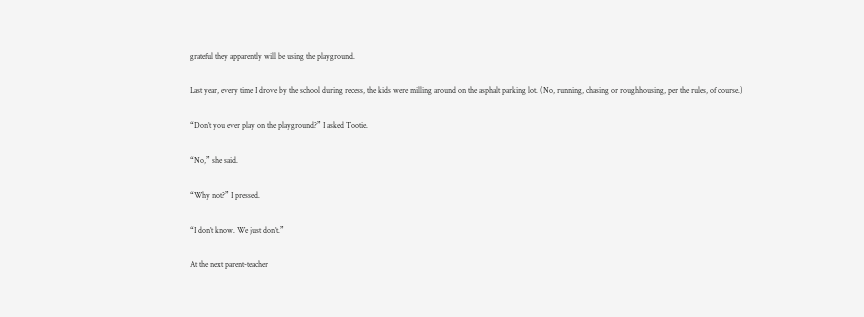grateful they apparently will be using the playground.

Last year, every time I drove by the school during recess, the kids were milling around on the asphalt parking lot. (No, running, chasing or roughhousing, per the rules, of course.)

“Don’t you ever play on the playground?” I asked Tootie.

“No,” she said.

“Why not?” I pressed.

“I don’t know. We just don’t.”

At the next parent-teacher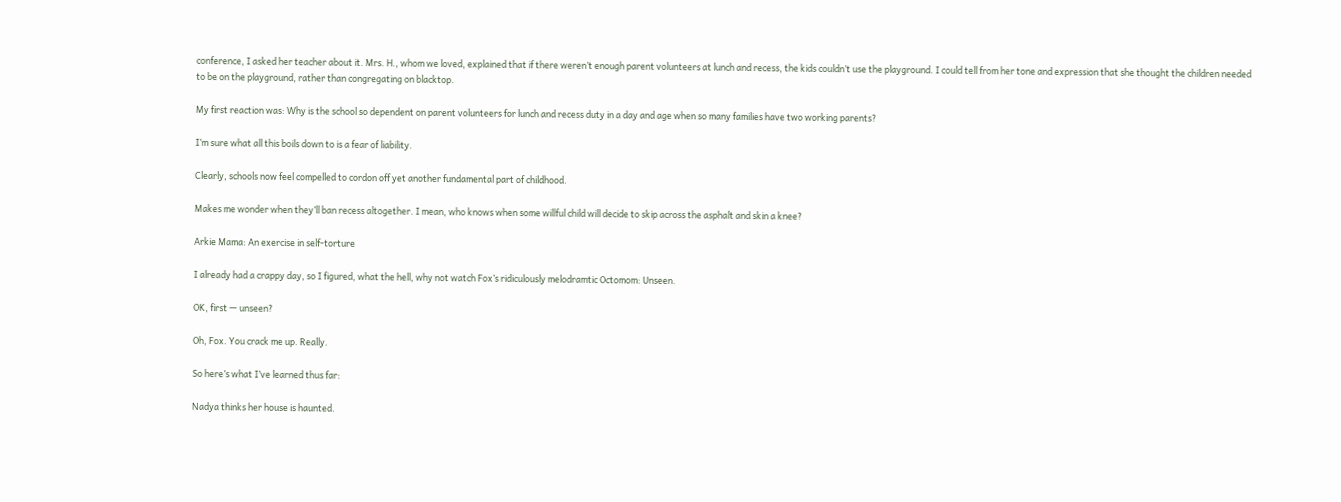conference, I asked her teacher about it. Mrs. H., whom we loved, explained that if there weren’t enough parent volunteers at lunch and recess, the kids couldn’t use the playground. I could tell from her tone and expression that she thought the children needed to be on the playground, rather than congregating on blacktop.

My first reaction was: Why is the school so dependent on parent volunteers for lunch and recess duty in a day and age when so many families have two working parents?

I’m sure what all this boils down to is a fear of liability.

Clearly, schools now feel compelled to cordon off yet another fundamental part of childhood.

Makes me wonder when they’ll ban recess altogether. I mean, who knows when some willful child will decide to skip across the asphalt and skin a knee?

Arkie Mama: An exercise in self-torture

I already had a crappy day, so I figured, what the hell, why not watch Fox’s ridiculously melodramtic Octomom: Unseen.

OK, first — unseen?

Oh, Fox. You crack me up. Really.

So here’s what I’ve learned thus far:

Nadya thinks her house is haunted.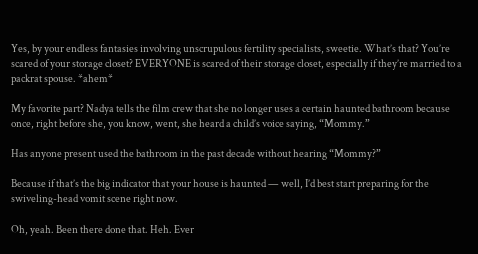Yes, by your endless fantasies involving unscrupulous fertility specialists, sweetie. What’s that? You’re scared of your storage closet? EVERYONE is scared of their storage closet, especially if they’re married to a packrat spouse. *ahem*

My favorite part? Nadya tells the film crew that she no longer uses a certain haunted bathroom because once, right before she, you know, went, she heard a child’s voice saying, “Mommy.”

Has anyone present used the bathroom in the past decade without hearing “Mommy?”

Because if that’s the big indicator that your house is haunted — well, I’d best start preparing for the swiveling-head vomit scene right now.

Oh, yeah. Been there done that. Heh. Ever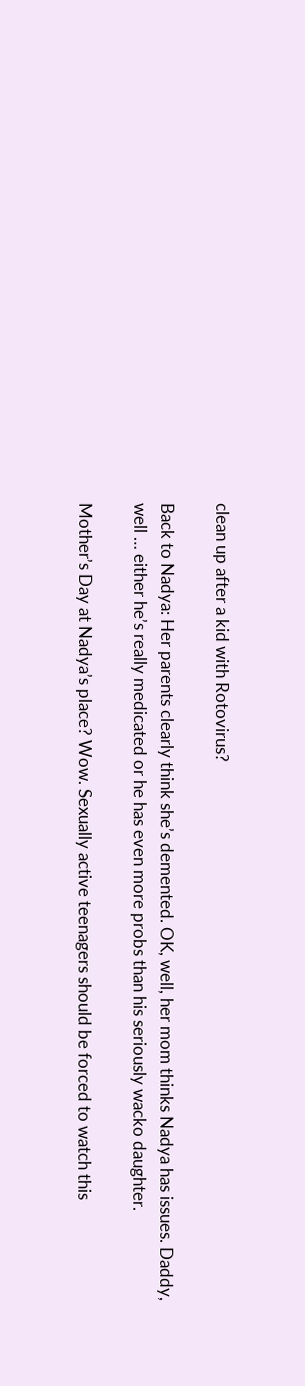clean up after a kid with Rotovirus?

Back to Nadya: Her parents clearly think she’s demented. OK, well, her mom thinks Nadya has issues. Daddy, well … either he’s really medicated or he has even more probs than his seriously wacko daughter.

Mother’s Day at Nadya’s place? Wow. Sexually active teenagers should be forced to watch this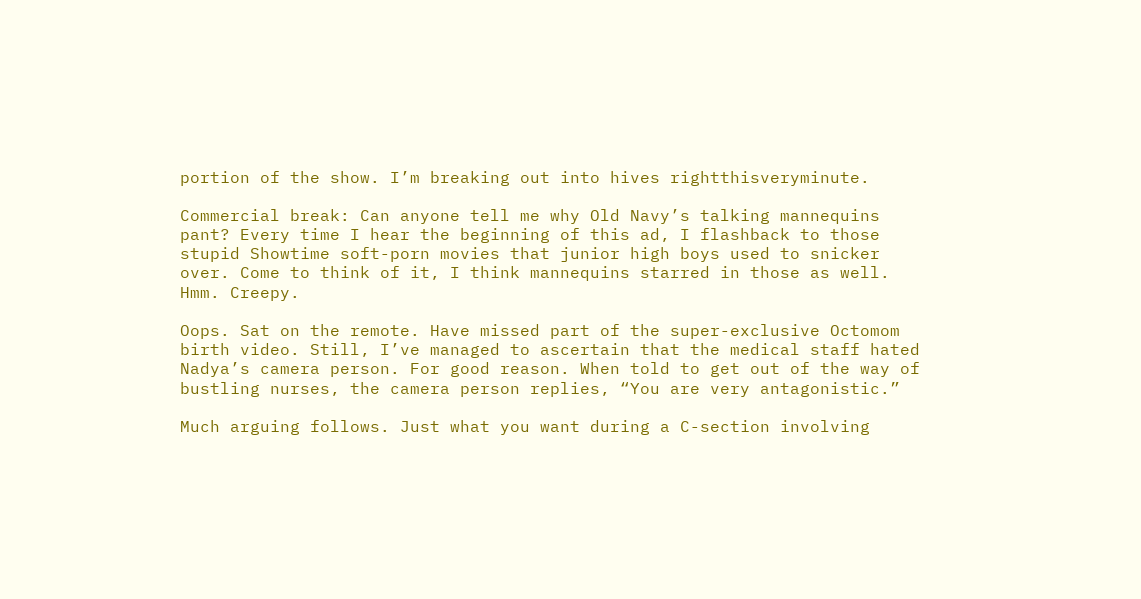portion of the show. I’m breaking out into hives rightthisveryminute.

Commercial break: Can anyone tell me why Old Navy’s talking mannequins pant? Every time I hear the beginning of this ad, I flashback to those stupid Showtime soft-porn movies that junior high boys used to snicker over. Come to think of it, I think mannequins starred in those as well. Hmm. Creepy.

Oops. Sat on the remote. Have missed part of the super-exclusive Octomom birth video. Still, I’ve managed to ascertain that the medical staff hated Nadya’s camera person. For good reason. When told to get out of the way of bustling nurses, the camera person replies, “You are very antagonistic.”

Much arguing follows. Just what you want during a C-section involving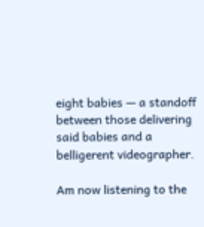eight babies — a standoff between those delivering said babies and a belligerent videographer.

Am now listening to the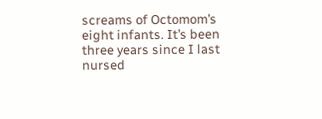screams of Octomom’s eight infants. It’s been three years since I last nursed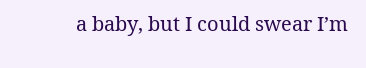a baby, but I could swear I’m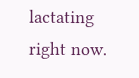lactating right now.